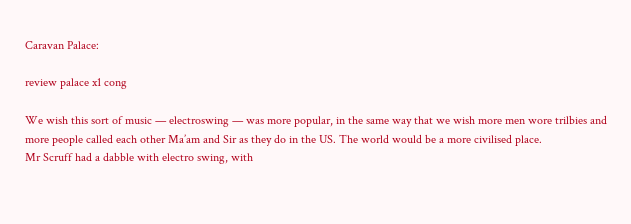Caravan Palace:

review palace x1 cong

We wish this sort of music — electroswing — was more popular, in the same way that we wish more men wore trilbies and more people called each other Ma’am and Sir as they do in the US. The world would be a more civilised place.
Mr Scruff had a dabble with electro swing, with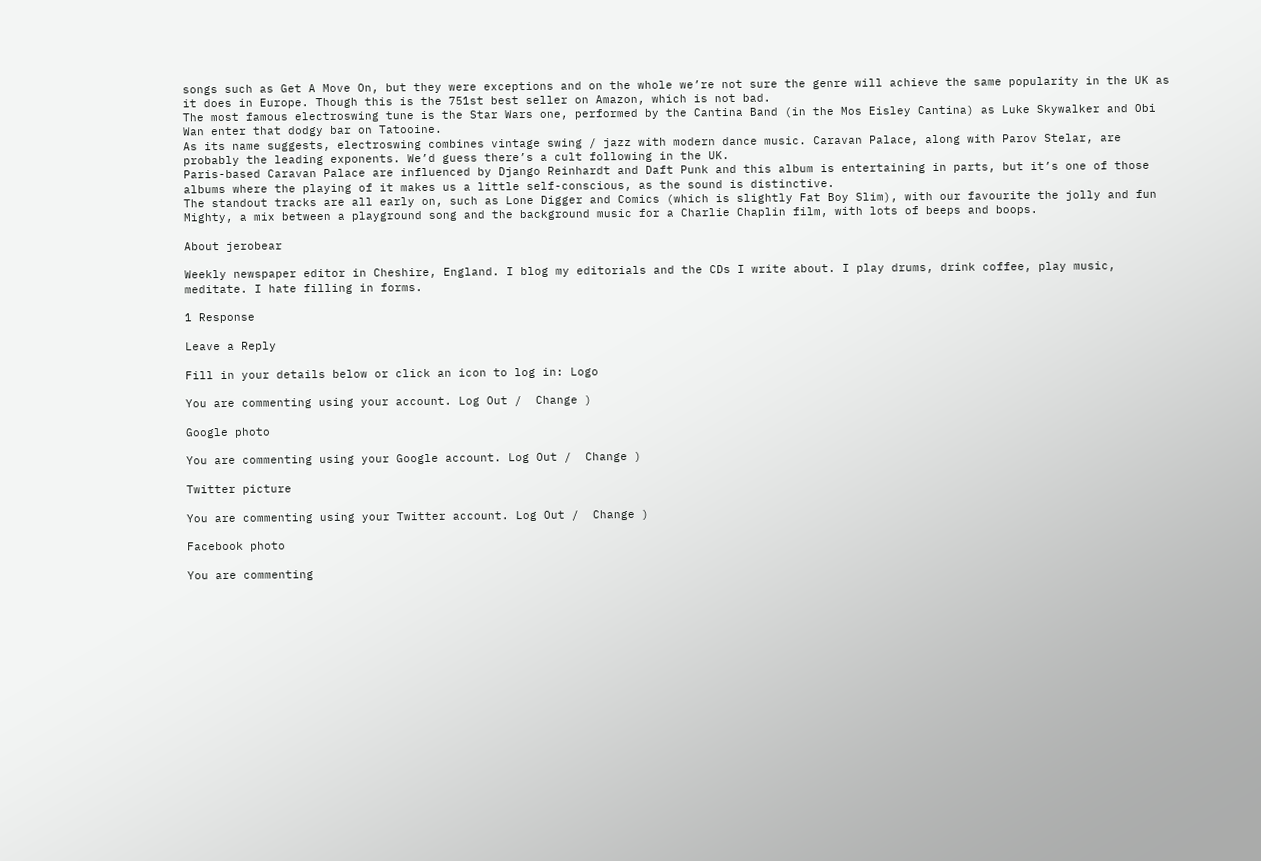songs such as Get A Move On, but they were exceptions and on the whole we’re not sure the genre will achieve the same popularity in the UK as it does in Europe. Though this is the 751st best seller on Amazon, which is not bad.
The most famous electroswing tune is the Star Wars one, performed by the Cantina Band (in the Mos Eisley Cantina) as Luke Skywalker and Obi Wan enter that dodgy bar on Tatooine.
As its name suggests, electroswing combines vintage swing / jazz with modern dance music. Caravan Palace, along with Parov Stelar, are probably the leading exponents. We’d guess there’s a cult following in the UK.
Paris-based Caravan Palace are influenced by Django Reinhardt and Daft Punk and this album is entertaining in parts, but it’s one of those albums where the playing of it makes us a little self-conscious, as the sound is distinctive.
The standout tracks are all early on, such as Lone Digger and Comics (which is slightly Fat Boy Slim), with our favourite the jolly and fun Mighty, a mix between a playground song and the background music for a Charlie Chaplin film, with lots of beeps and boops.

About jerobear

Weekly newspaper editor in Cheshire, England. I blog my editorials and the CDs I write about. I play drums, drink coffee, play music, meditate. I hate filling in forms.

1 Response

Leave a Reply

Fill in your details below or click an icon to log in: Logo

You are commenting using your account. Log Out /  Change )

Google photo

You are commenting using your Google account. Log Out /  Change )

Twitter picture

You are commenting using your Twitter account. Log Out /  Change )

Facebook photo

You are commenting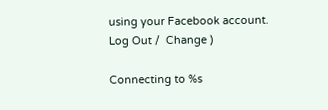using your Facebook account. Log Out /  Change )

Connecting to %s